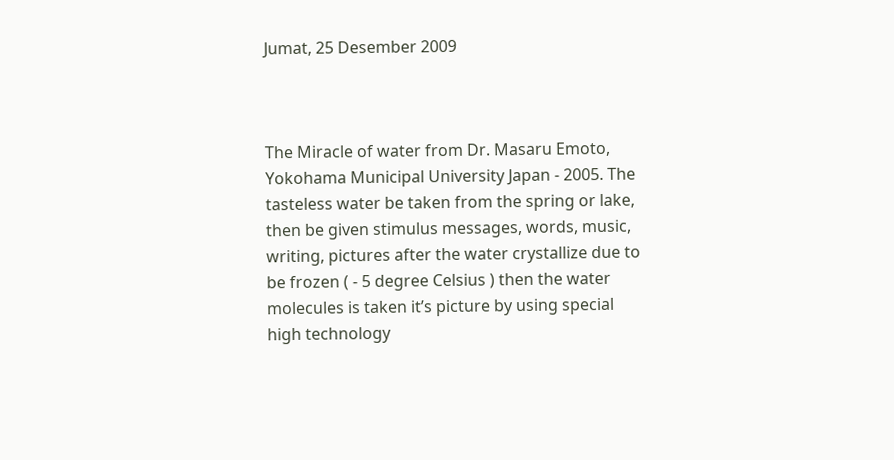Jumat, 25 Desember 2009



The Miracle of water from Dr. Masaru Emoto, Yokohama Municipal University Japan - 2005. The tasteless water be taken from the spring or lake, then be given stimulus messages, words, music, writing, pictures after the water crystallize due to be frozen ( - 5 degree Celsius ) then the water molecules is taken it’s picture by using special high technology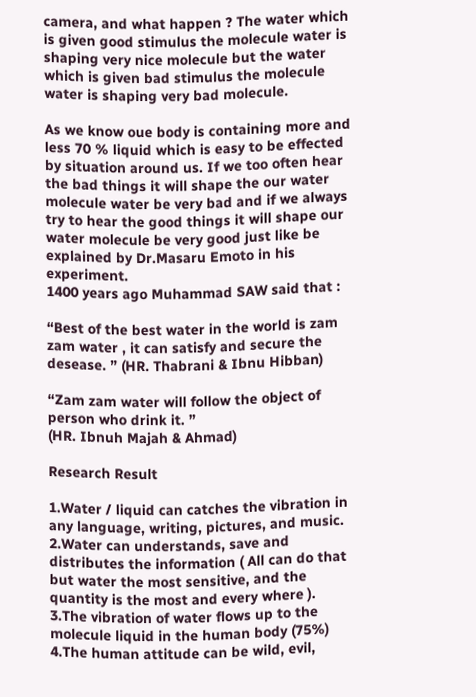camera, and what happen ? The water which is given good stimulus the molecule water is shaping very nice molecule but the water which is given bad stimulus the molecule water is shaping very bad molecule.

As we know oue body is containing more and less 70 % liquid which is easy to be effected by situation around us. If we too often hear the bad things it will shape the our water molecule water be very bad and if we always try to hear the good things it will shape our water molecule be very good just like be explained by Dr.Masaru Emoto in his experiment.
1400 years ago Muhammad SAW said that :

“Best of the best water in the world is zam zam water , it can satisfy and secure the desease. ” (HR. Thabrani & Ibnu Hibban)

“Zam zam water will follow the object of person who drink it. ”
(HR. Ibnuh Majah & Ahmad)

Research Result

1.Water / liquid can catches the vibration in any language, writing, pictures, and music.
2.Water can understands, save and distributes the information ( All can do that but water the most sensitive, and the quantity is the most and every where ).
3.The vibration of water flows up to the molecule liquid in the human body (75%)
4.The human attitude can be wild, evil,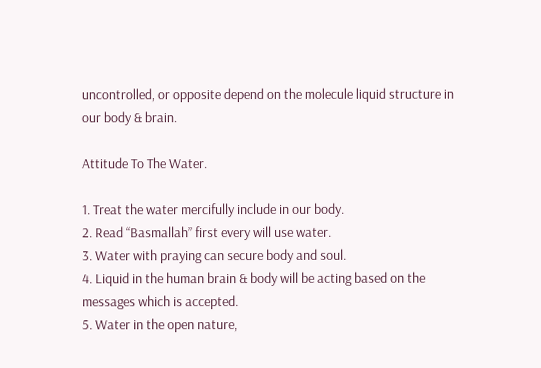uncontrolled, or opposite depend on the molecule liquid structure in our body & brain.

Attitude To The Water.

1. Treat the water mercifully include in our body.
2. Read “Basmallah” first every will use water.
3. Water with praying can secure body and soul.
4. Liquid in the human brain & body will be acting based on the messages which is accepted.
5. Water in the open nature,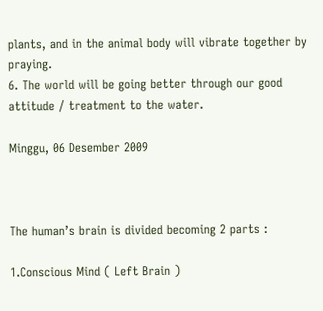plants, and in the animal body will vibrate together by praying.
6. The world will be going better through our good attitude / treatment to the water.

Minggu, 06 Desember 2009



The human’s brain is divided becoming 2 parts :

1.Conscious Mind ( Left Brain )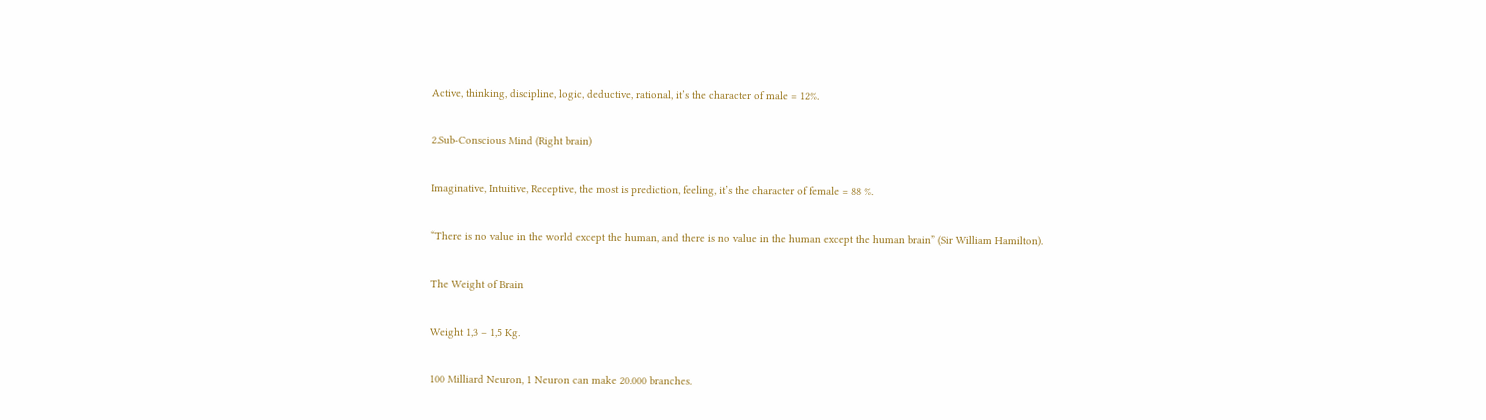Active, thinking, discipline, logic, deductive, rational, it’s the character of male = 12%.

2.Sub-Conscious Mind (Right brain)

Imaginative, Intuitive, Receptive, the most is prediction, feeling, it’s the character of female = 88 %.

“There is no value in the world except the human, and there is no value in the human except the human brain” (Sir William Hamilton).

The Weight of Brain

Weight 1,3 – 1,5 Kg.

100 Milliard Neuron, 1 Neuron can make 20.000 branches.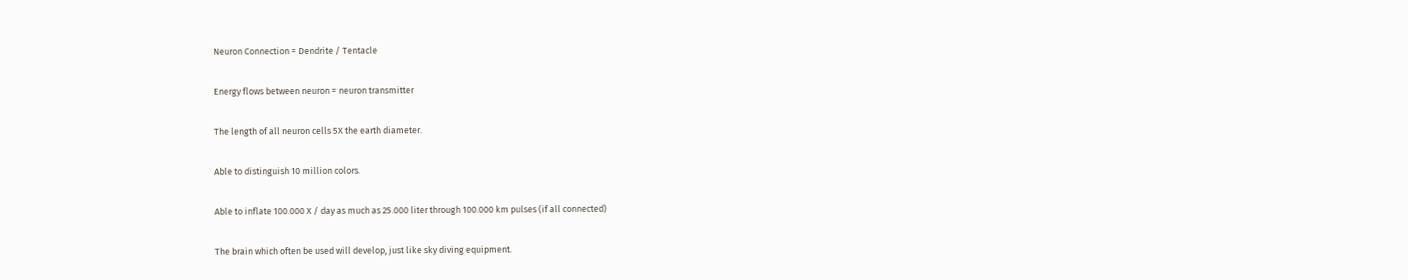Neuron Connection = Dendrite / Tentacle

Energy flows between neuron = neuron transmitter

The length of all neuron cells 5X the earth diameter.

Able to distinguish 10 million colors.

Able to inflate 100.000 X / day as much as 25.000 liter through 100.000 km pulses (if all connected)

The brain which often be used will develop, just like sky diving equipment.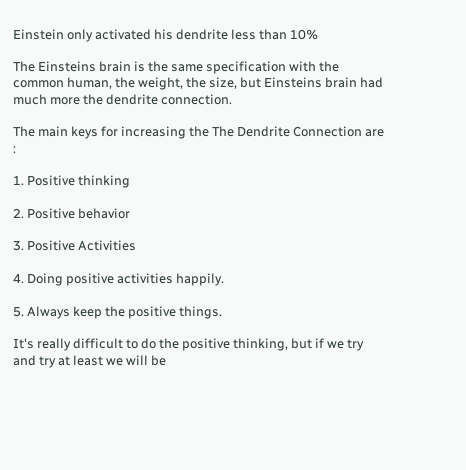Einstein only activated his dendrite less than 10%

The Einsteins brain is the same specification with the common human, the weight, the size, but Einsteins brain had much more the dendrite connection.

The main keys for increasing the The Dendrite Connection are :

1. Positive thinking

2. Positive behavior

3. Positive Activities

4. Doing positive activities happily.

5. Always keep the positive things.

It's really difficult to do the positive thinking, but if we try and try at least we will be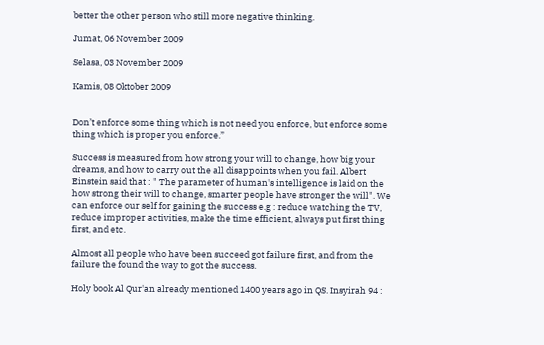better the other person who still more negative thinking.

Jumat, 06 November 2009

Selasa, 03 November 2009

Kamis, 08 Oktober 2009


Don’t enforce some thing which is not need you enforce, but enforce some thing which is proper you enforce.”

Success is measured from how strong your will to change, how big your dreams, and how to carry out the all disappoints when you fail. Albert Einstein said that : " The parameter of human's intelligence is laid on the how strong their will to change, smarter people have stronger the will". We can enforce our self for gaining the success e.g : reduce watching the TV, reduce improper activities, make the time efficient, always put first thing first, and etc.

Almost all people who have been succeed got failure first, and from the failure the found the way to got the success.

Holy book Al Qur'an already mentioned 1400 years ago in QS. Insyirah 94 :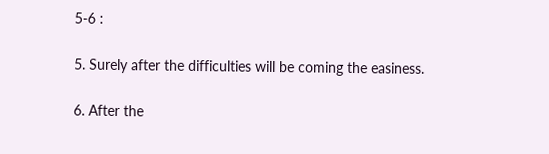5-6 :

5. Surely after the difficulties will be coming the easiness.

6. After the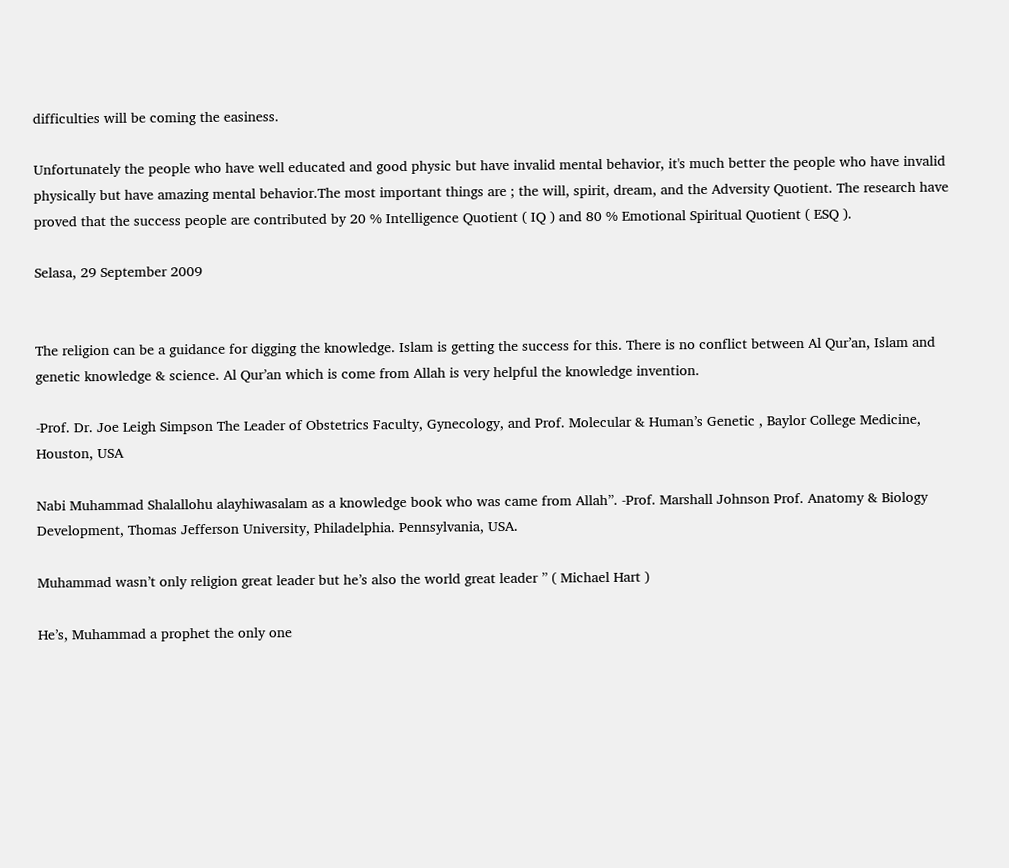difficulties will be coming the easiness.

Unfortunately the people who have well educated and good physic but have invalid mental behavior, it's much better the people who have invalid physically but have amazing mental behavior.The most important things are ; the will, spirit, dream, and the Adversity Quotient. The research have proved that the success people are contributed by 20 % Intelligence Quotient ( IQ ) and 80 % Emotional Spiritual Quotient ( ESQ ).

Selasa, 29 September 2009


The religion can be a guidance for digging the knowledge. Islam is getting the success for this. There is no conflict between Al Qur’an, Islam and genetic knowledge & science. Al Qur’an which is come from Allah is very helpful the knowledge invention.

-Prof. Dr. Joe Leigh Simpson The Leader of Obstetrics Faculty, Gynecology, and Prof. Molecular & Human’s Genetic , Baylor College Medicine, Houston, USA

Nabi Muhammad Shalallohu alayhiwasalam as a knowledge book who was came from Allah”. -Prof. Marshall Johnson Prof. Anatomy & Biology Development, Thomas Jefferson University, Philadelphia. Pennsylvania, USA.

Muhammad wasn’t only religion great leader but he’s also the world great leader ” ( Michael Hart )

He’s, Muhammad a prophet the only one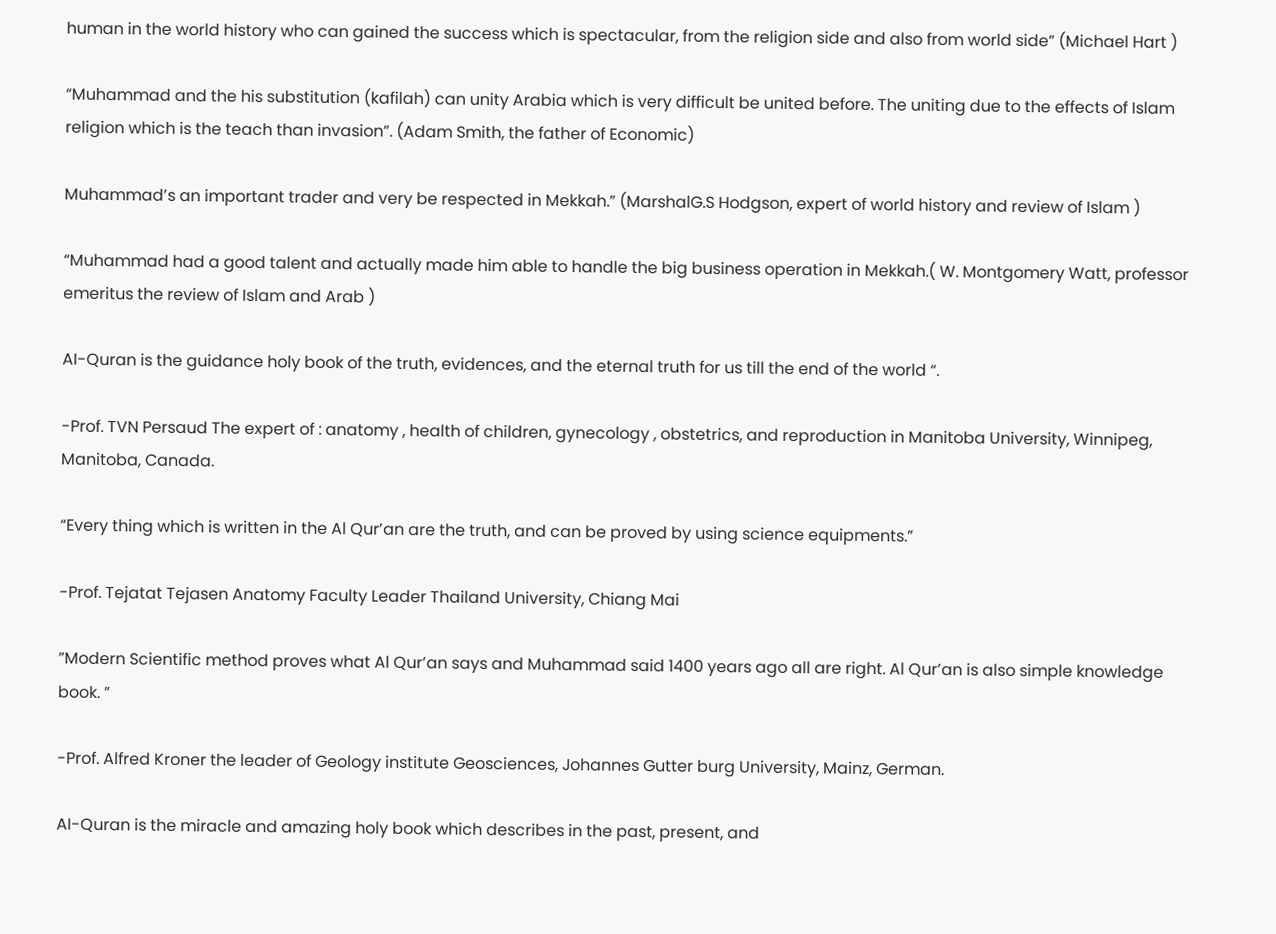human in the world history who can gained the success which is spectacular, from the religion side and also from world side” (Michael Hart )

“Muhammad and the his substitution (kafilah) can unity Arabia which is very difficult be united before. The uniting due to the effects of Islam religion which is the teach than invasion”. (Adam Smith, the father of Economic)

Muhammad’s an important trader and very be respected in Mekkah.” (MarshalG.S Hodgson, expert of world history and review of Islam )

“Muhammad had a good talent and actually made him able to handle the big business operation in Mekkah.( W. Montgomery Watt, professor emeritus the review of Islam and Arab )

AI-Quran is the guidance holy book of the truth, evidences, and the eternal truth for us till the end of the world “.

-Prof. TVN Persaud The expert of : anatomy , health of children, gynecology , obstetrics, and reproduction in Manitoba University, Winnipeg, Manitoba, Canada.

“Every thing which is written in the Al Qur’an are the truth, and can be proved by using science equipments.”

-Prof. Tejatat Tejasen Anatomy Faculty Leader Thailand University, Chiang Mai

”Modern Scientific method proves what Al Qur’an says and Muhammad said 1400 years ago all are right. Al Qur’an is also simple knowledge book. ”

-Prof. Alfred Kroner the leader of Geology institute Geosciences, Johannes Gutter burg University, Mainz, German.

AI-Quran is the miracle and amazing holy book which describes in the past, present, and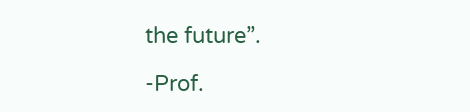the future”.

-Prof.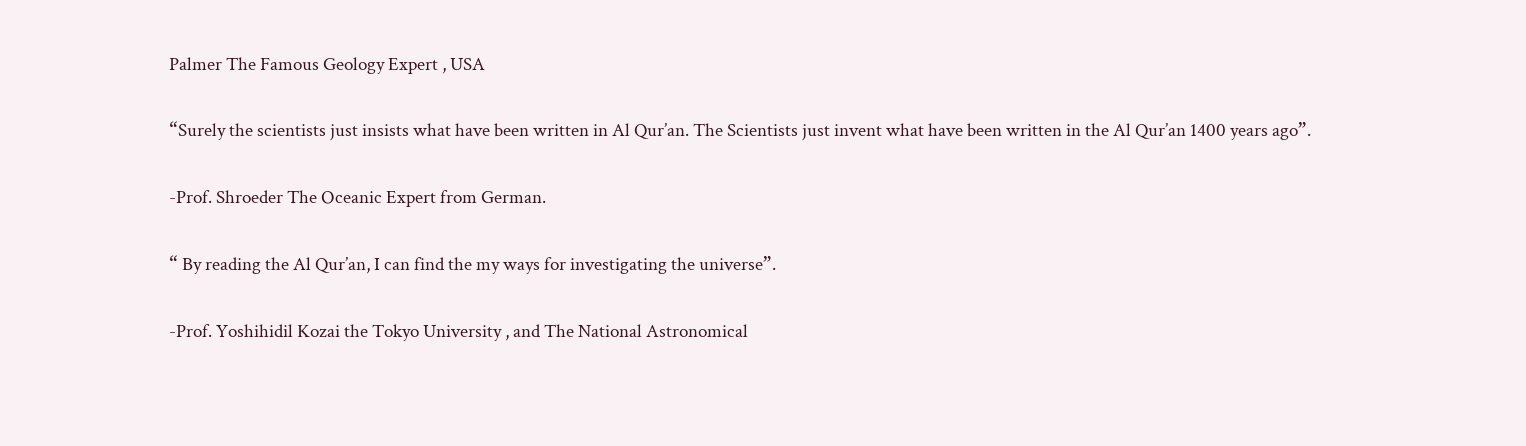Palmer The Famous Geology Expert , USA

“Surely the scientists just insists what have been written in Al Qur’an. The Scientists just invent what have been written in the Al Qur’an 1400 years ago”.

-Prof. Shroeder The Oceanic Expert from German.

“ By reading the Al Qur’an, I can find the my ways for investigating the universe”.

-Prof. Yoshihidil Kozai the Tokyo University , and The National Astronomical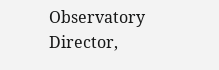Observatory Director,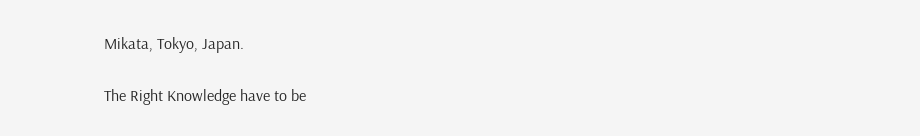Mikata, Tokyo, Japan.

The Right Knowledge have to be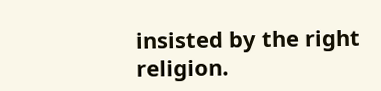insisted by the right religion.